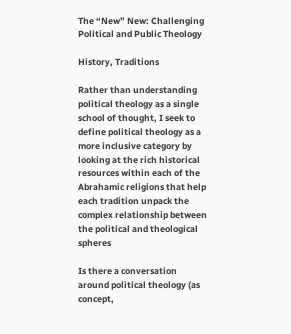The “New” New: Challenging Political and Public Theology

History, Traditions

Rather than understanding political theology as a single school of thought, I seek to define political theology as a more inclusive category by looking at the rich historical resources within each of the Abrahamic religions that help each tradition unpack the complex relationship between the political and theological spheres

Is there a conversation around political theology (as concept,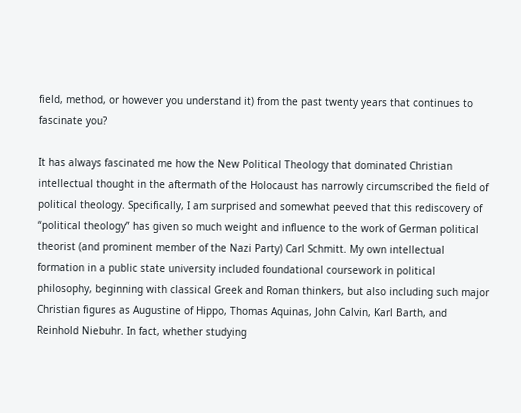field, method, or however you understand it) from the past twenty years that continues to fascinate you?

It has always fascinated me how the New Political Theology that dominated Christian intellectual thought in the aftermath of the Holocaust has narrowly circumscribed the field of political theology. Specifically, I am surprised and somewhat peeved that this rediscovery of “political theology” has given so much weight and influence to the work of German political theorist (and prominent member of the Nazi Party) Carl Schmitt. My own intellectual formation in a public state university included foundational coursework in political philosophy, beginning with classical Greek and Roman thinkers, but also including such major Christian figures as Augustine of Hippo, Thomas Aquinas, John Calvin, Karl Barth, and Reinhold Niebuhr. In fact, whether studying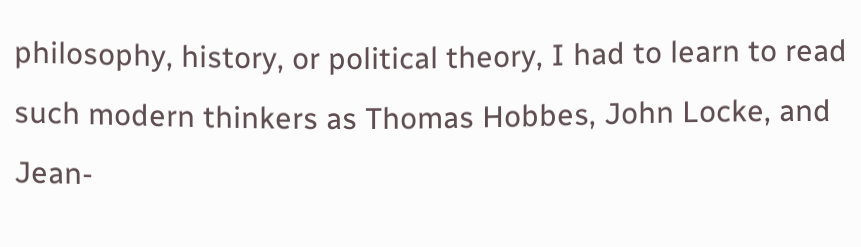philosophy, history, or political theory, I had to learn to read such modern thinkers as Thomas Hobbes, John Locke, and Jean-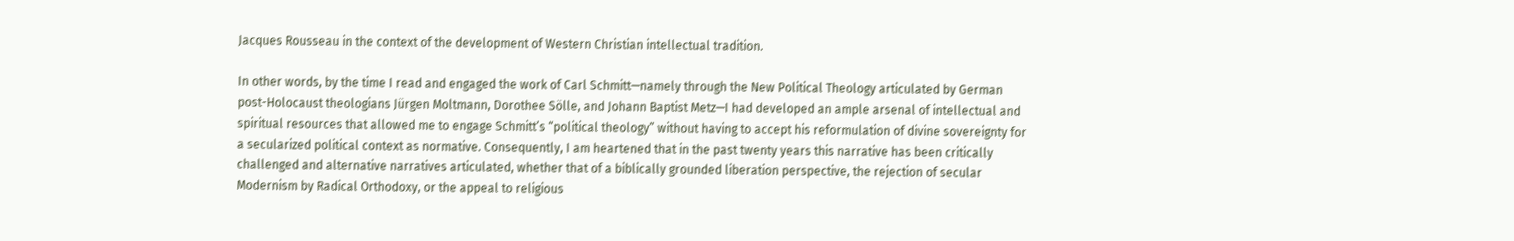Jacques Rousseau in the context of the development of Western Christian intellectual tradition.

In other words, by the time I read and engaged the work of Carl Schmitt—namely through the New Political Theology articulated by German post-Holocaust theologians Jürgen Moltmann, Dorothee Sölle, and Johann Baptist Metz—I had developed an ample arsenal of intellectual and spiritual resources that allowed me to engage Schmitt’s “political theology” without having to accept his reformulation of divine sovereignty for a secularized political context as normative. Consequently, I am heartened that in the past twenty years this narrative has been critically challenged and alternative narratives articulated, whether that of a biblically grounded liberation perspective, the rejection of secular Modernism by Radical Orthodoxy, or the appeal to religious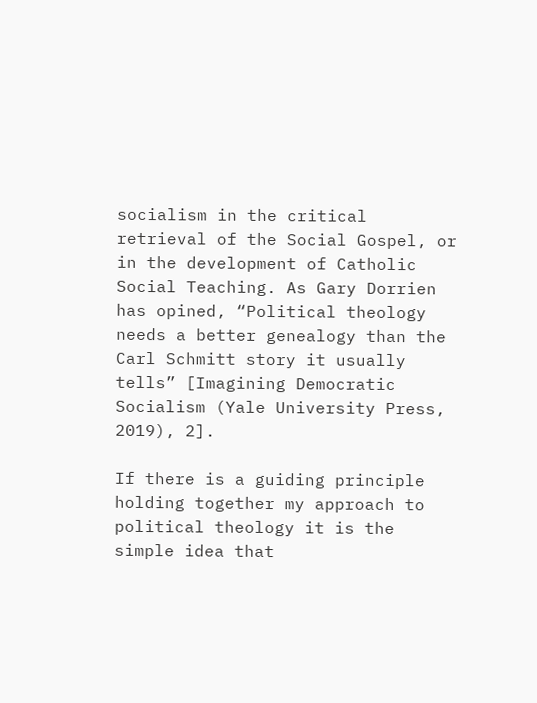socialism in the critical retrieval of the Social Gospel, or in the development of Catholic Social Teaching. As Gary Dorrien has opined, “Political theology needs a better genealogy than the Carl Schmitt story it usually tells” [Imagining Democratic Socialism (Yale University Press, 2019), 2].

If there is a guiding principle holding together my approach to political theology it is the simple idea that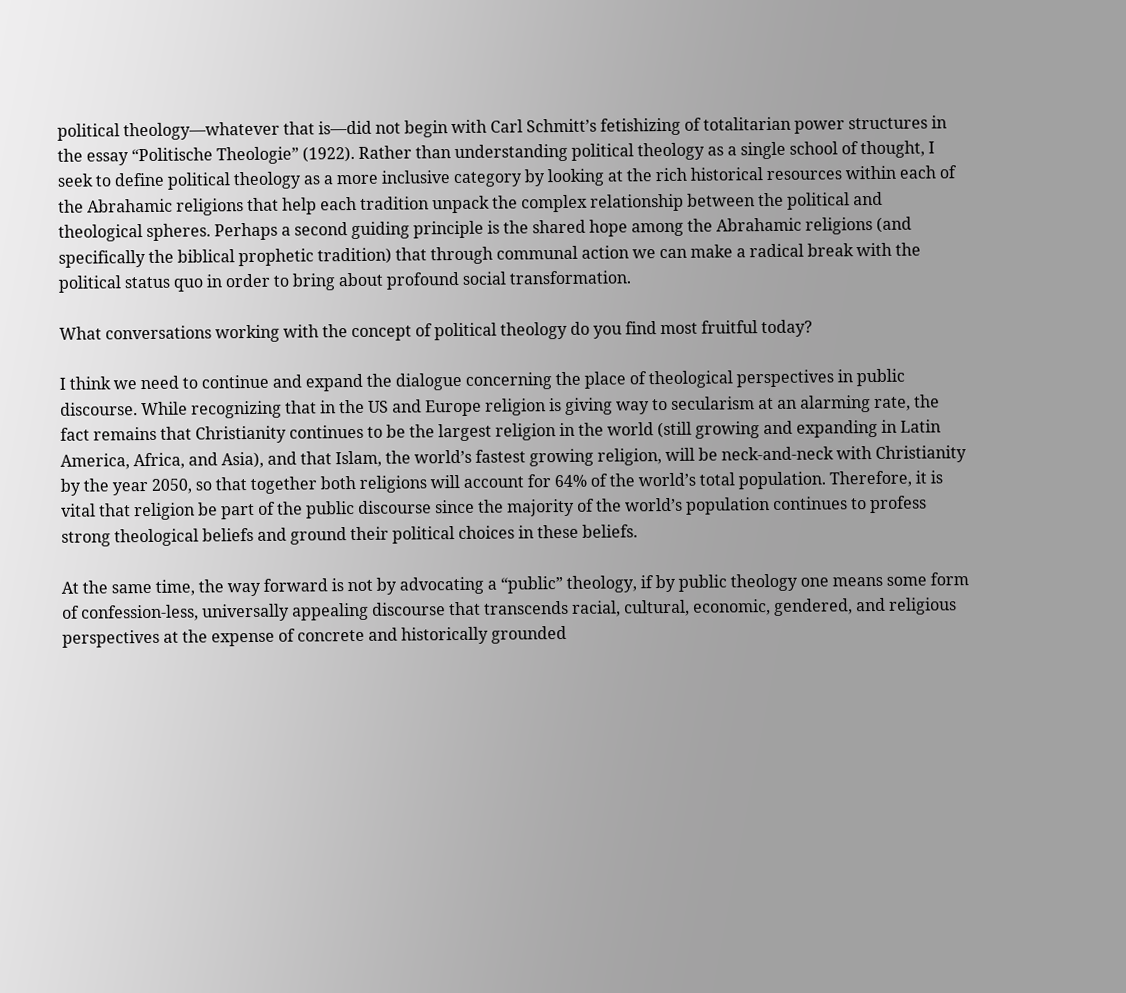political theology—whatever that is—did not begin with Carl Schmitt’s fetishizing of totalitarian power structures in the essay “Politische Theologie” (1922). Rather than understanding political theology as a single school of thought, I seek to define political theology as a more inclusive category by looking at the rich historical resources within each of the Abrahamic religions that help each tradition unpack the complex relationship between the political and theological spheres. Perhaps a second guiding principle is the shared hope among the Abrahamic religions (and specifically the biblical prophetic tradition) that through communal action we can make a radical break with the political status quo in order to bring about profound social transformation.

What conversations working with the concept of political theology do you find most fruitful today?

I think we need to continue and expand the dialogue concerning the place of theological perspectives in public discourse. While recognizing that in the US and Europe religion is giving way to secularism at an alarming rate, the fact remains that Christianity continues to be the largest religion in the world (still growing and expanding in Latin America, Africa, and Asia), and that Islam, the world’s fastest growing religion, will be neck-and-neck with Christianity by the year 2050, so that together both religions will account for 64% of the world’s total population. Therefore, it is vital that religion be part of the public discourse since the majority of the world’s population continues to profess strong theological beliefs and ground their political choices in these beliefs.

At the same time, the way forward is not by advocating a “public” theology, if by public theology one means some form of confession-less, universally appealing discourse that transcends racial, cultural, economic, gendered, and religious perspectives at the expense of concrete and historically grounded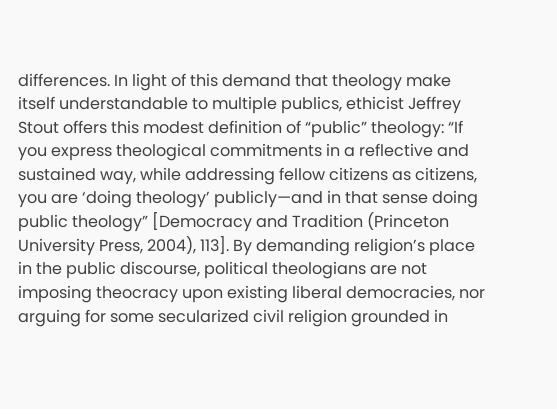differences. In light of this demand that theology make itself understandable to multiple publics, ethicist Jeffrey Stout offers this modest definition of “public” theology: “If you express theological commitments in a reflective and sustained way, while addressing fellow citizens as citizens, you are ‘doing theology’ publicly—and in that sense doing public theology” [Democracy and Tradition (Princeton University Press, 2004), 113]. By demanding religion’s place in the public discourse, political theologians are not imposing theocracy upon existing liberal democracies, nor arguing for some secularized civil religion grounded in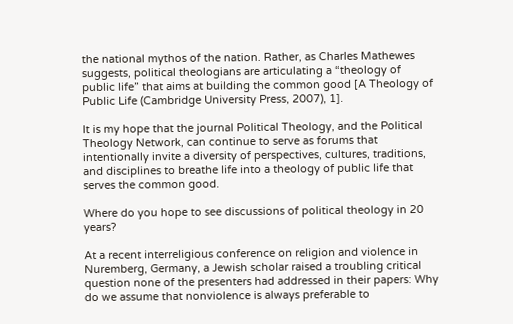the national mythos of the nation. Rather, as Charles Mathewes suggests, political theologians are articulating a “theology of public life” that aims at building the common good [A Theology of Public Life (Cambridge University Press, 2007), 1].

It is my hope that the journal Political Theology, and the Political Theology Network, can continue to serve as forums that intentionally invite a diversity of perspectives, cultures, traditions, and disciplines to breathe life into a theology of public life that serves the common good.

Where do you hope to see discussions of political theology in 20 years?

At a recent interreligious conference on religion and violence in Nuremberg, Germany, a Jewish scholar raised a troubling critical question none of the presenters had addressed in their papers: Why do we assume that nonviolence is always preferable to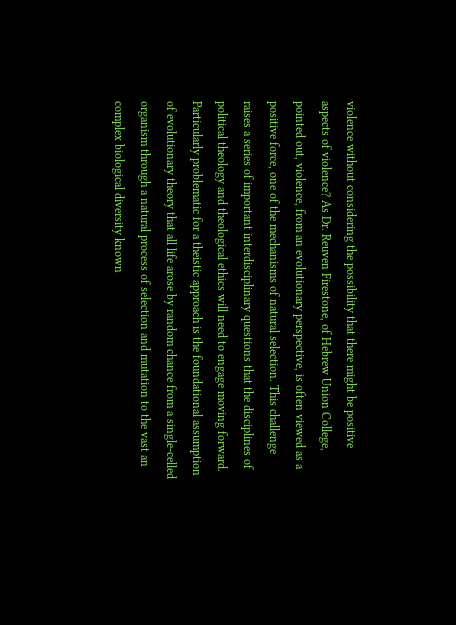violence without considering the possibility that there might be positive aspects of violence? As Dr. Reuven Firestone, of Hebrew Union College, pointed out, violence, from an evolutionary perspective, is often viewed as a positive force, one of the mechanisms of natural selection. This challenge raises a series of important interdisciplinary questions that the disciplines of political theology and theological ethics will need to engage moving forward. Particularly problematic for a theistic approach is the foundational assumption of evolutionary theory that all life arose by random chance from a single-celled organism through a natural process of selection and mutation to the vast an complex biological diversity known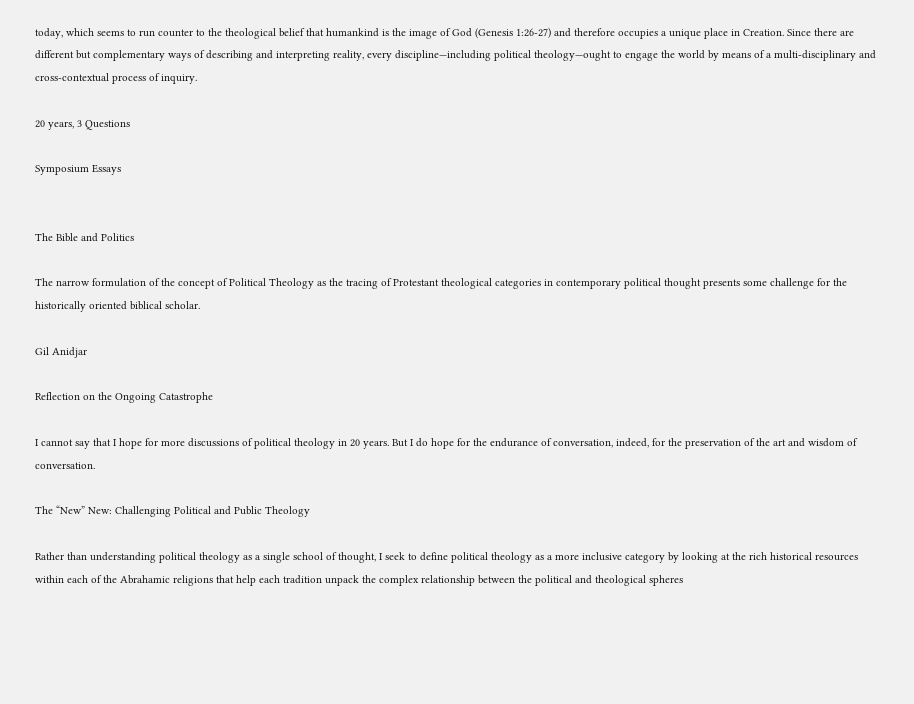today, which seems to run counter to the theological belief that humankind is the image of God (Genesis 1:26-27) and therefore occupies a unique place in Creation. Since there are different but complementary ways of describing and interpreting reality, every discipline—including political theology—ought to engage the world by means of a multi-disciplinary and cross-contextual process of inquiry.

20 years, 3 Questions

Symposium Essays


The Bible and Politics

The narrow formulation of the concept of Political Theology as the tracing of Protestant theological categories in contemporary political thought presents some challenge for the historically oriented biblical scholar.

Gil Anidjar

Reflection on the Ongoing Catastrophe

I cannot say that I hope for more discussions of political theology in 20 years. But I do hope for the endurance of conversation, indeed, for the preservation of the art and wisdom of conversation.

The “New” New: Challenging Political and Public Theology

Rather than understanding political theology as a single school of thought, I seek to define political theology as a more inclusive category by looking at the rich historical resources within each of the Abrahamic religions that help each tradition unpack the complex relationship between the political and theological spheres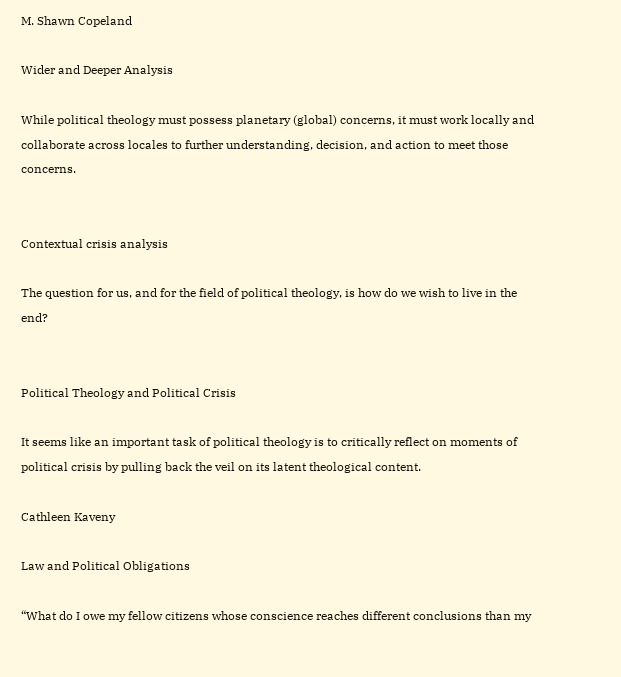M. Shawn Copeland

Wider and Deeper Analysis

While political theology must possess planetary (global) concerns, it must work locally and collaborate across locales to further understanding, decision, and action to meet those concerns.


Contextual crisis analysis

The question for us, and for the field of political theology, is how do we wish to live in the end?


Political Theology and Political Crisis

It seems like an important task of political theology is to critically reflect on moments of political crisis by pulling back the veil on its latent theological content.

Cathleen Kaveny

Law and Political Obligations

“What do I owe my fellow citizens whose conscience reaches different conclusions than my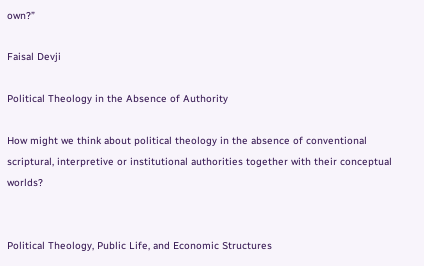own?”

Faisal Devji

Political Theology in the Absence of Authority

How might we think about political theology in the absence of conventional scriptural, interpretive or institutional authorities together with their conceptual worlds?


Political Theology, Public Life, and Economic Structures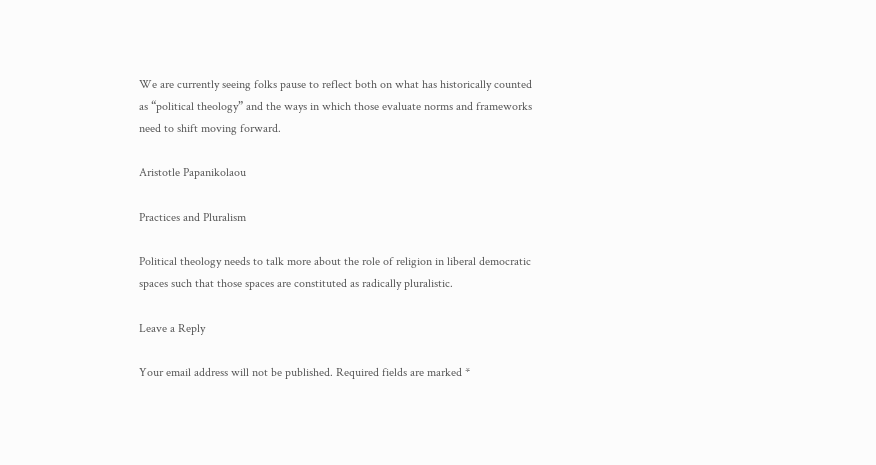We are currently seeing folks pause to reflect both on what has historically counted as “political theology” and the ways in which those evaluate norms and frameworks need to shift moving forward.

Aristotle Papanikolaou

Practices and Pluralism

Political theology needs to talk more about the role of religion in liberal democratic spaces such that those spaces are constituted as radically pluralistic.

Leave a Reply

Your email address will not be published. Required fields are marked *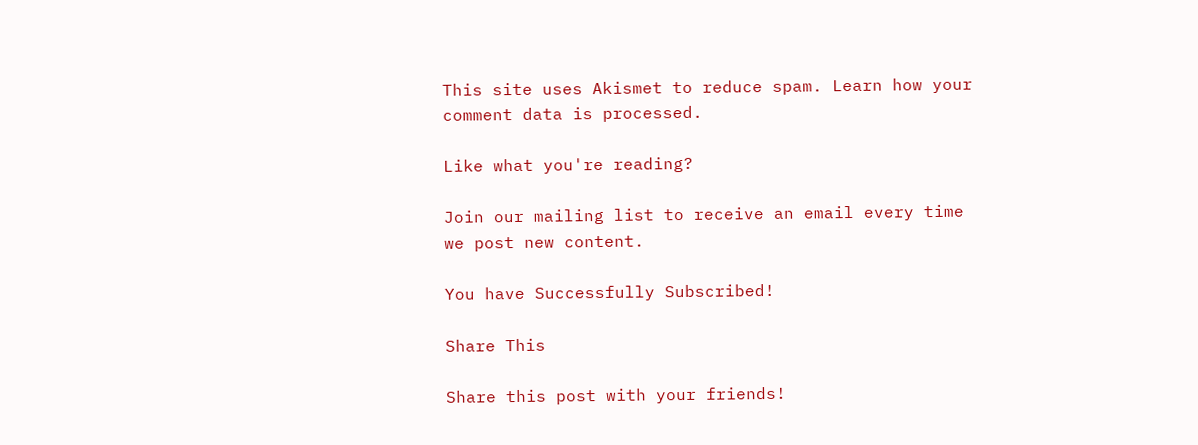This site uses Akismet to reduce spam. Learn how your comment data is processed.

Like what you're reading?

Join our mailing list to receive an email every time we post new content.

You have Successfully Subscribed!

Share This

Share this post with your friends!